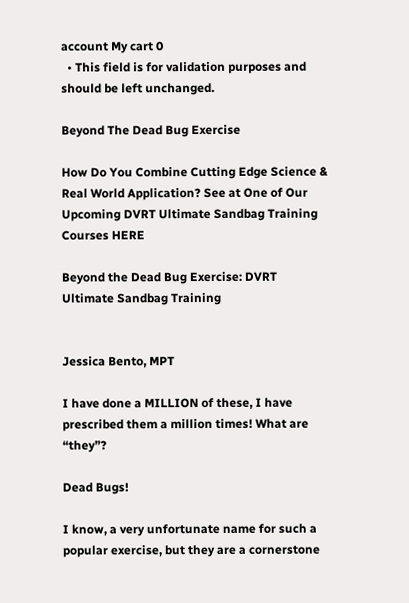account My cart 0
  • This field is for validation purposes and should be left unchanged.

Beyond The Dead Bug Exercise

How Do You Combine Cutting Edge Science & Real World Application? See at One of Our Upcoming DVRT Ultimate Sandbag Training Courses HERE

Beyond the Dead Bug Exercise: DVRT Ultimate Sandbag Training


Jessica Bento, MPT

I have done a MILLION of these, I have prescribed them a million times! What are “they”?

Dead Bugs!

I know, a very unfortunate name for such a popular exercise, but they are a cornerstone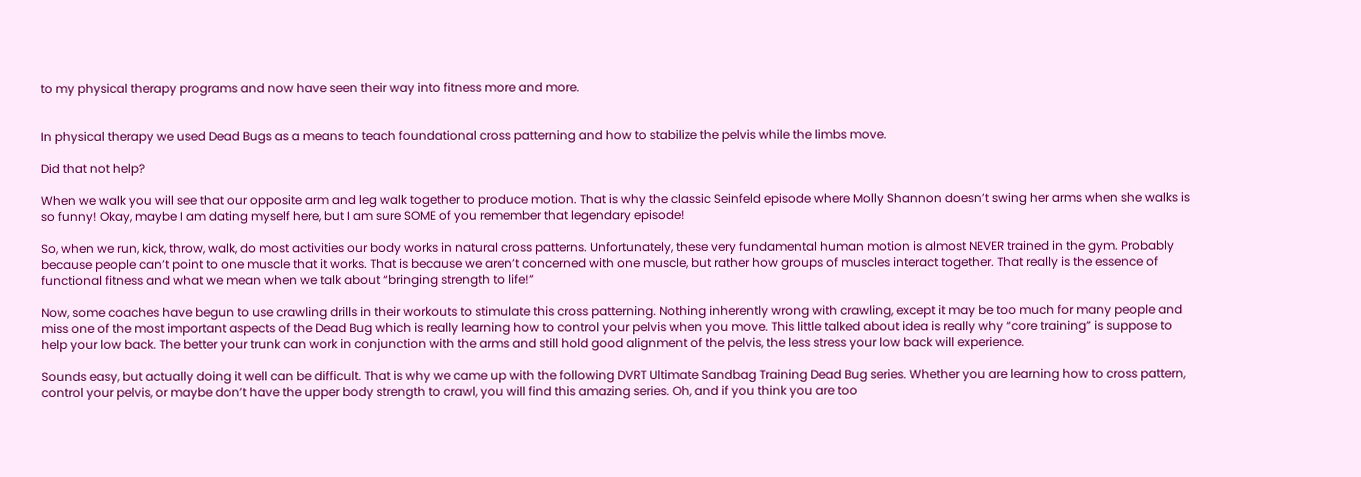to my physical therapy programs and now have seen their way into fitness more and more.


In physical therapy we used Dead Bugs as a means to teach foundational cross patterning and how to stabilize the pelvis while the limbs move.

Did that not help?

When we walk you will see that our opposite arm and leg walk together to produce motion. That is why the classic Seinfeld episode where Molly Shannon doesn’t swing her arms when she walks is so funny! Okay, maybe I am dating myself here, but I am sure SOME of you remember that legendary episode!

So, when we run, kick, throw, walk, do most activities our body works in natural cross patterns. Unfortunately, these very fundamental human motion is almost NEVER trained in the gym. Probably because people can’t point to one muscle that it works. That is because we aren’t concerned with one muscle, but rather how groups of muscles interact together. That really is the essence of functional fitness and what we mean when we talk about “bringing strength to life!”

Now, some coaches have begun to use crawling drills in their workouts to stimulate this cross patterning. Nothing inherently wrong with crawling, except it may be too much for many people and miss one of the most important aspects of the Dead Bug which is really learning how to control your pelvis when you move. This little talked about idea is really why “core training” is suppose to help your low back. The better your trunk can work in conjunction with the arms and still hold good alignment of the pelvis, the less stress your low back will experience.

Sounds easy, but actually doing it well can be difficult. That is why we came up with the following DVRT Ultimate Sandbag Training Dead Bug series. Whether you are learning how to cross pattern, control your pelvis, or maybe don’t have the upper body strength to crawl, you will find this amazing series. Oh, and if you think you are too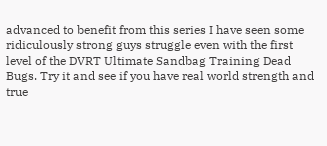advanced to benefit from this series I have seen some ridiculously strong guys struggle even with the first level of the DVRT Ultimate Sandbag Training Dead Bugs. Try it and see if you have real world strength and true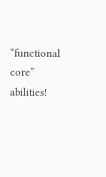“functional core” abilities!